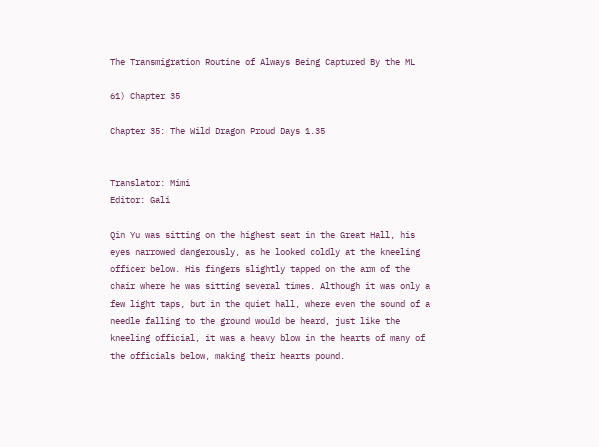The Transmigration Routine of Always Being Captured By the ML

61) Chapter 35

Chapter 35: The Wild Dragon Proud Days 1.35


Translator: Mimi
Editor: Gali

Qin Yu was sitting on the highest seat in the Great Hall, his eyes narrowed dangerously, as he looked coldly at the kneeling officer below. His fingers slightly tapped on the arm of the chair where he was sitting several times. Although it was only a few light taps, but in the quiet hall, where even the sound of a needle falling to the ground would be heard, just like the kneeling official, it was a heavy blow in the hearts of many of the officials below, making their hearts pound.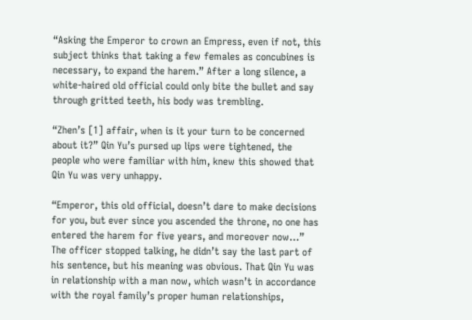“Asking the Emperor to crown an Empress, even if not, this subject thinks that taking a few females as concubines is necessary, to expand the harem.” After a long silence, a white-haired old official could only bite the bullet and say through gritted teeth, his body was trembling.

“Zhen’s [1] affair, when is it your turn to be concerned about it?” Qin Yu’s pursed up lips were tightened, the people who were familiar with him, knew this showed that Qin Yu was very unhappy.

“Emperor, this old official, doesn’t dare to make decisions for you, but ever since you ascended the throne, no one has entered the harem for five years, and moreover now…” The officer stopped talking, he didn’t say the last part of his sentence, but his meaning was obvious. That Qin Yu was in relationship with a man now, which wasn’t in accordance with the royal family’s proper human relationships,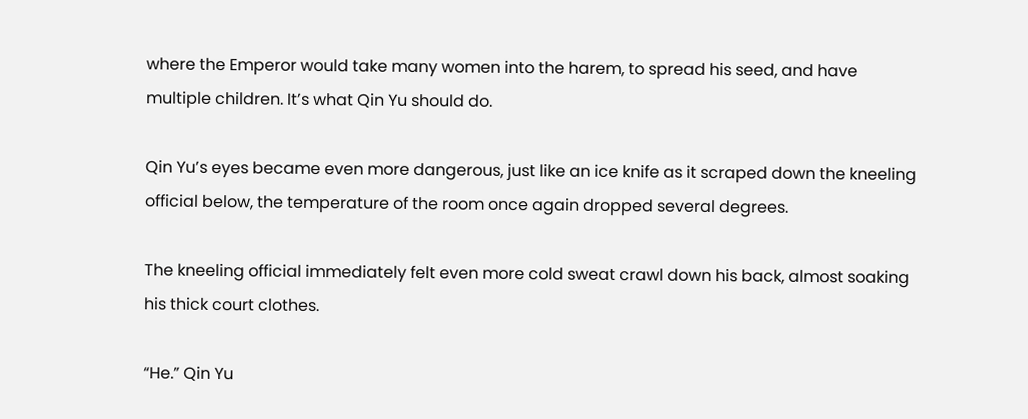where the Emperor would take many women into the harem, to spread his seed, and have multiple children. It’s what Qin Yu should do.

Qin Yu’s eyes became even more dangerous, just like an ice knife as it scraped down the kneeling official below, the temperature of the room once again dropped several degrees.

The kneeling official immediately felt even more cold sweat crawl down his back, almost soaking his thick court clothes.

“He.” Qin Yu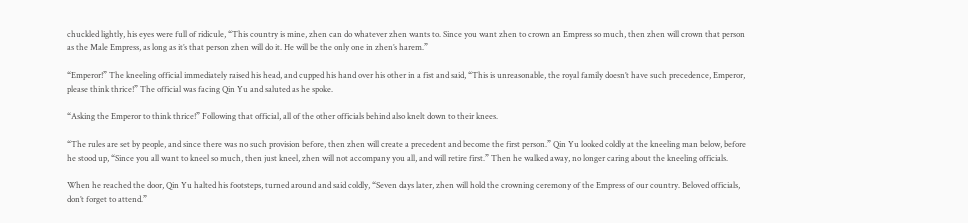chuckled lightly, his eyes were full of ridicule, “This country is mine, zhen can do whatever zhen wants to. Since you want zhen to crown an Empress so much, then zhen will crown that person as the Male Empress, as long as it’s that person zhen will do it. He will be the only one in zhen’s harem.”

“Emperor!” The kneeling official immediately raised his head, and cupped his hand over his other in a fist and said, “This is unreasonable, the royal family doesn’t have such precedence, Emperor, please think thrice!” The official was facing Qin Yu and saluted as he spoke.

“Asking the Emperor to think thrice!” Following that official, all of the other officials behind also knelt down to their knees.

“The rules are set by people, and since there was no such provision before, then zhen will create a precedent and become the first person.” Qin Yu looked coldly at the kneeling man below, before he stood up, “Since you all want to kneel so much, then just kneel, zhen will not accompany you all, and will retire first.” Then he walked away, no longer caring about the kneeling officials.

When he reached the door, Qin Yu halted his footsteps, turned around and said coldly, “Seven days later, zhen will hold the crowning ceremony of the Empress of our country. Beloved officials, don’t forget to attend.”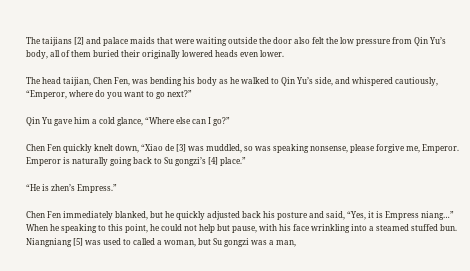The taijians [2] and palace maids that were waiting outside the door also felt the low pressure from Qin Yu’s body, all of them buried their originally lowered heads even lower.

The head taijian, Chen Fen, was bending his body as he walked to Qin Yu’s side, and whispered cautiously, “Emperor, where do you want to go next?”

Qin Yu gave him a cold glance, “Where else can I go?”

Chen Fen quickly knelt down, “Xiao de [3] was muddled, so was speaking nonsense, please forgive me, Emperor. Emperor is naturally going back to Su gongzi’s [4] place.”

“He is zhen’s Empress.”

Chen Fen immediately blanked, but he quickly adjusted back his posture and said, “Yes, it is Empress niang…” When he speaking to this point, he could not help but pause, with his face wrinkling into a steamed stuffed bun. Niangniang [5] was used to called a woman, but Su gongzi was a man,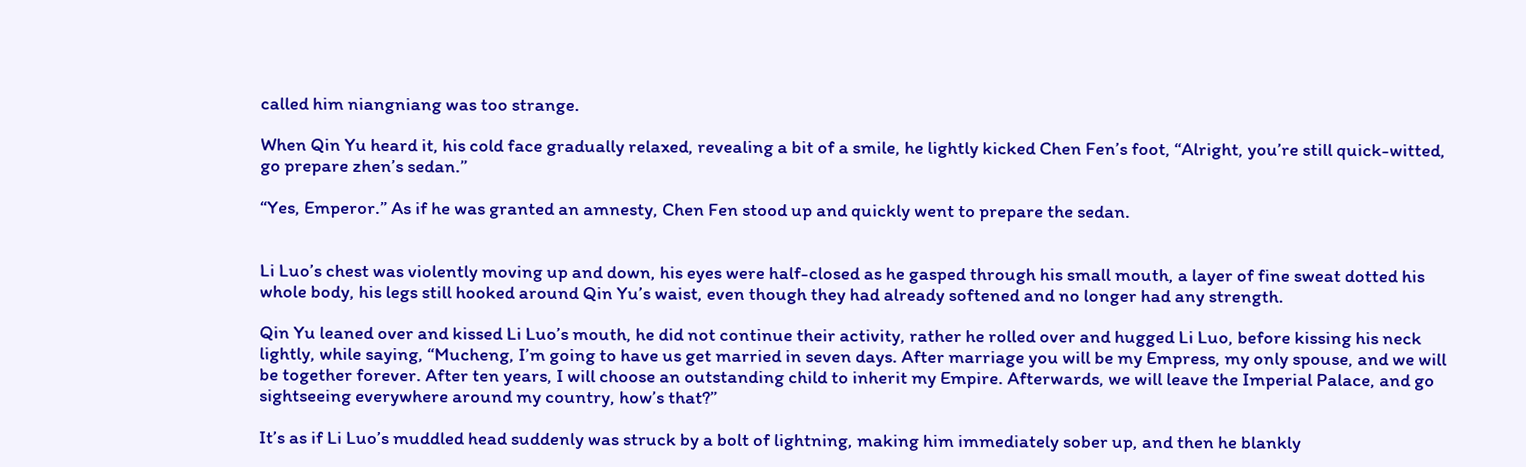called him niangniang was too strange.

When Qin Yu heard it, his cold face gradually relaxed, revealing a bit of a smile, he lightly kicked Chen Fen’s foot, “Alright, you’re still quick-witted, go prepare zhen’s sedan.”

“Yes, Emperor.” As if he was granted an amnesty, Chen Fen stood up and quickly went to prepare the sedan.


Li Luo’s chest was violently moving up and down, his eyes were half-closed as he gasped through his small mouth, a layer of fine sweat dotted his whole body, his legs still hooked around Qin Yu’s waist, even though they had already softened and no longer had any strength.

Qin Yu leaned over and kissed Li Luo’s mouth, he did not continue their activity, rather he rolled over and hugged Li Luo, before kissing his neck lightly, while saying, “Mucheng, I’m going to have us get married in seven days. After marriage you will be my Empress, my only spouse, and we will be together forever. After ten years, I will choose an outstanding child to inherit my Empire. Afterwards, we will leave the Imperial Palace, and go sightseeing everywhere around my country, how’s that?”

It’s as if Li Luo’s muddled head suddenly was struck by a bolt of lightning, making him immediately sober up, and then he blankly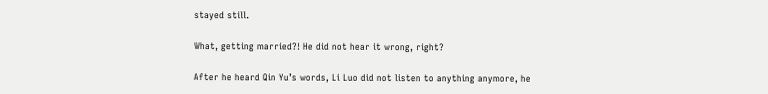stayed still.

What, getting married?! He did not hear it wrong, right?

After he heard Qin Yu’s words, Li Luo did not listen to anything anymore, he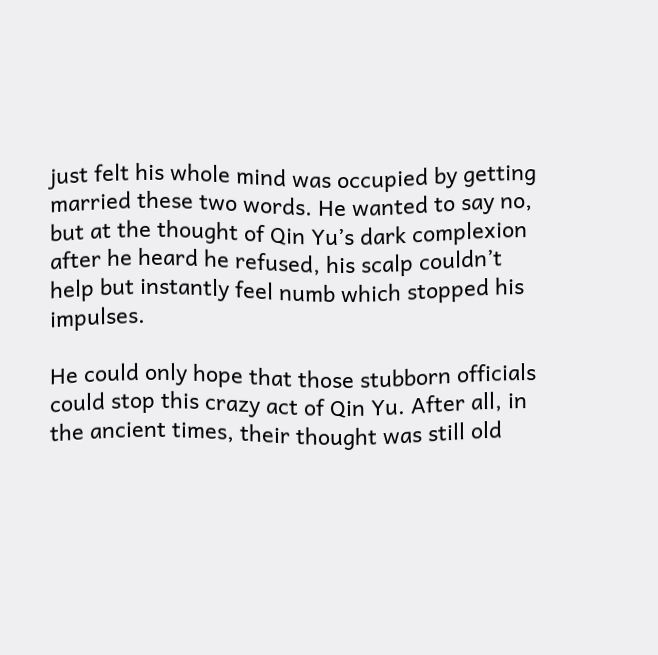just felt his whole mind was occupied by getting married these two words. He wanted to say no, but at the thought of Qin Yu’s dark complexion after he heard he refused, his scalp couldn’t help but instantly feel numb which stopped his impulses.

He could only hope that those stubborn officials could stop this crazy act of Qin Yu. After all, in the ancient times, their thought was still old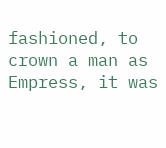fashioned, to crown a man as Empress, it was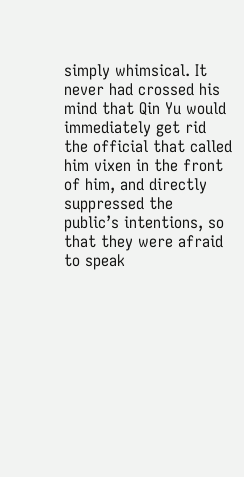simply whimsical. It never had crossed his mind that Qin Yu would immediately get rid the official that called him vixen in the front of him, and directly suppressed the public’s intentions, so that they were afraid to speak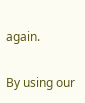again.

By using our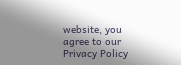website, you agree to our Privacy Policy